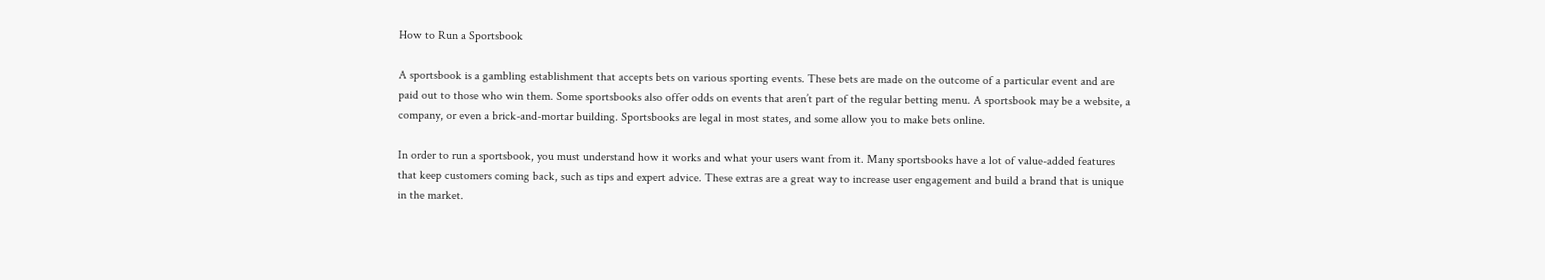How to Run a Sportsbook

A sportsbook is a gambling establishment that accepts bets on various sporting events. These bets are made on the outcome of a particular event and are paid out to those who win them. Some sportsbooks also offer odds on events that aren’t part of the regular betting menu. A sportsbook may be a website, a company, or even a brick-and-mortar building. Sportsbooks are legal in most states, and some allow you to make bets online.

In order to run a sportsbook, you must understand how it works and what your users want from it. Many sportsbooks have a lot of value-added features that keep customers coming back, such as tips and expert advice. These extras are a great way to increase user engagement and build a brand that is unique in the market.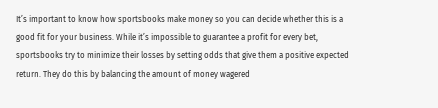It’s important to know how sportsbooks make money so you can decide whether this is a good fit for your business. While it’s impossible to guarantee a profit for every bet, sportsbooks try to minimize their losses by setting odds that give them a positive expected return. They do this by balancing the amount of money wagered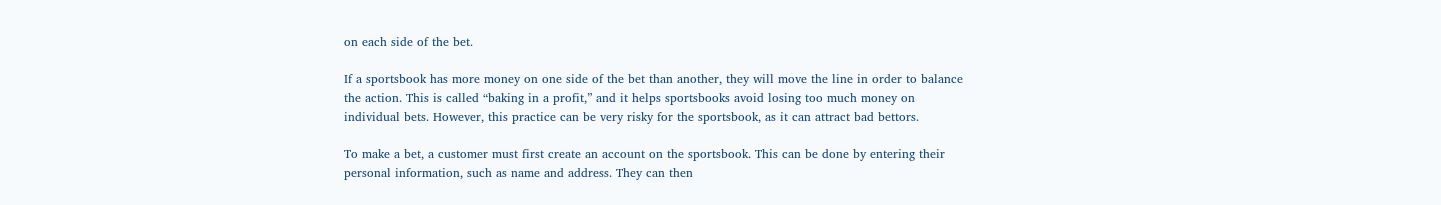on each side of the bet.

If a sportsbook has more money on one side of the bet than another, they will move the line in order to balance the action. This is called “baking in a profit,” and it helps sportsbooks avoid losing too much money on individual bets. However, this practice can be very risky for the sportsbook, as it can attract bad bettors.

To make a bet, a customer must first create an account on the sportsbook. This can be done by entering their personal information, such as name and address. They can then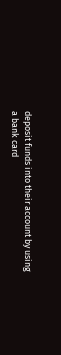deposit funds into their account by using a bank card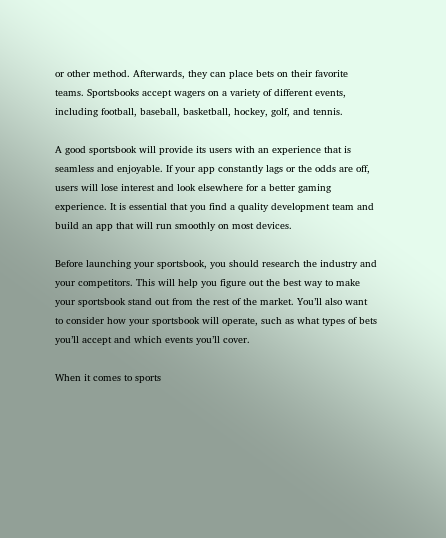or other method. Afterwards, they can place bets on their favorite teams. Sportsbooks accept wagers on a variety of different events, including football, baseball, basketball, hockey, golf, and tennis.

A good sportsbook will provide its users with an experience that is seamless and enjoyable. If your app constantly lags or the odds are off, users will lose interest and look elsewhere for a better gaming experience. It is essential that you find a quality development team and build an app that will run smoothly on most devices.

Before launching your sportsbook, you should research the industry and your competitors. This will help you figure out the best way to make your sportsbook stand out from the rest of the market. You’ll also want to consider how your sportsbook will operate, such as what types of bets you’ll accept and which events you’ll cover.

When it comes to sports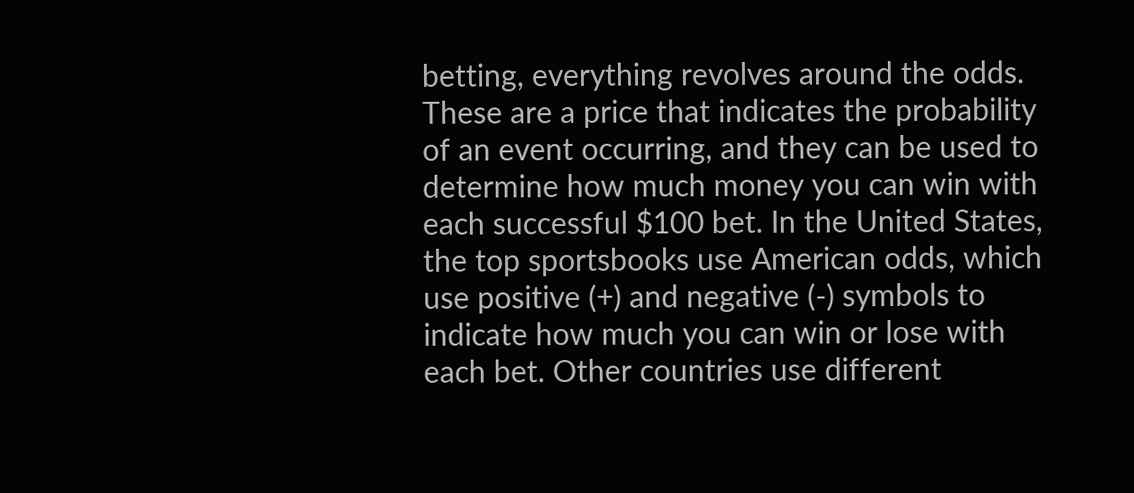betting, everything revolves around the odds. These are a price that indicates the probability of an event occurring, and they can be used to determine how much money you can win with each successful $100 bet. In the United States, the top sportsbooks use American odds, which use positive (+) and negative (-) symbols to indicate how much you can win or lose with each bet. Other countries use different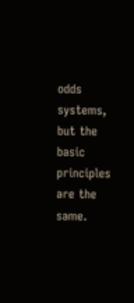odds systems, but the basic principles are the same.